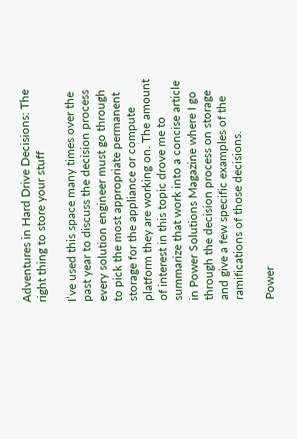Adventures in Hard Drive Decisions: The right thing to store your stuff

I’ve used this space many times over the past year to discuss the decision process every solution engineer must go through to pick the most appropriate permanent storage for the appliance or compute platform they are working on. The amount of interest in this topic drove me to summarize that work into a concise article in Power Solutions Magazine where I go through the decision process on storage and give a few specific examples of the ramifications of those decisions.

Power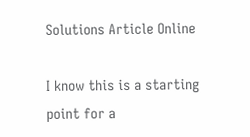Solutions Article Online

I know this is a starting point for a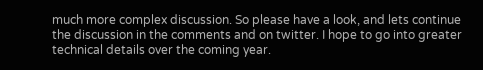much more complex discussion. So please have a look, and lets continue the discussion in the comments and on twitter. I hope to go into greater technical details over the coming year.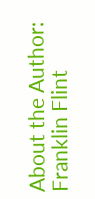About the Author: Franklin Flint